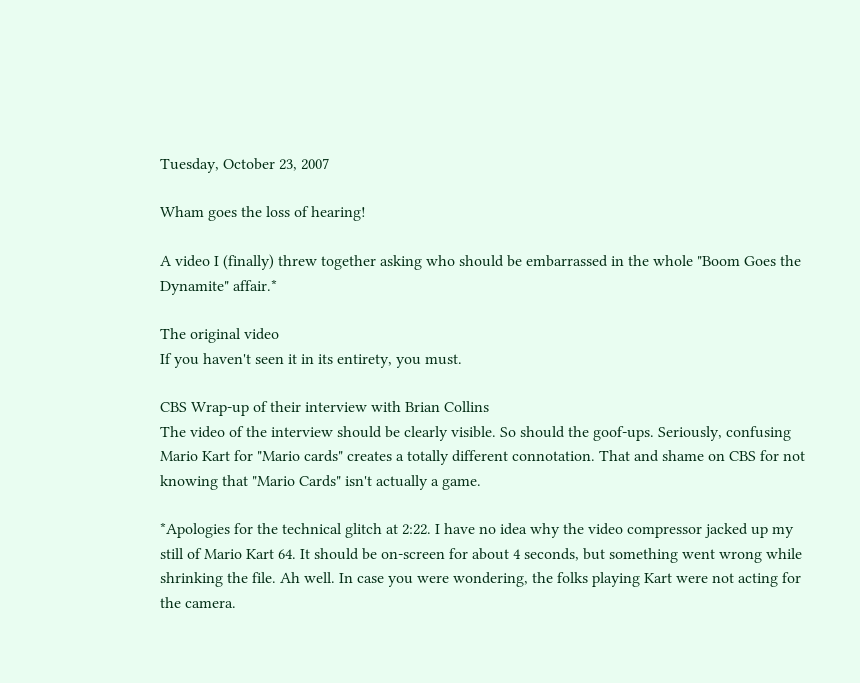Tuesday, October 23, 2007

Wham goes the loss of hearing!

A video I (finally) threw together asking who should be embarrassed in the whole "Boom Goes the Dynamite" affair.*

The original video
If you haven't seen it in its entirety, you must.

CBS Wrap-up of their interview with Brian Collins
The video of the interview should be clearly visible. So should the goof-ups. Seriously, confusing Mario Kart for "Mario cards" creates a totally different connotation. That and shame on CBS for not knowing that "Mario Cards" isn't actually a game.

*Apologies for the technical glitch at 2:22. I have no idea why the video compressor jacked up my still of Mario Kart 64. It should be on-screen for about 4 seconds, but something went wrong while shrinking the file. Ah well. In case you were wondering, the folks playing Kart were not acting for the camera.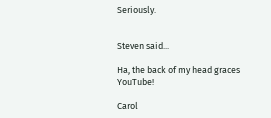Seriously.


Steven said...

Ha, the back of my head graces YouTube!

Carol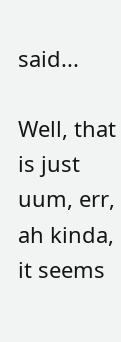said...

Well, that is just uum, err, ah kinda, it seems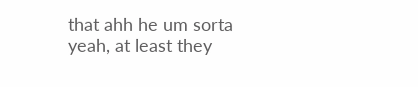that ahh he um sorta yeah, at least they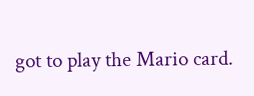got to play the Mario card.